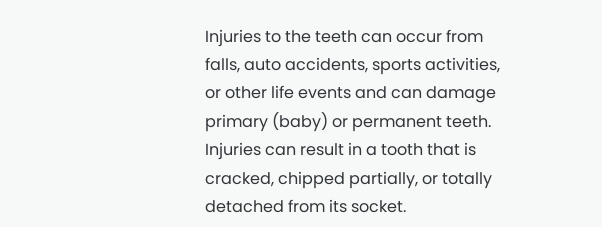Injuries to the teeth can occur from falls, auto accidents, sports activities, or other life events and can damage primary (baby) or permanent teeth. Injuries can result in a tooth that is cracked, chipped partially, or totally detached from its socket.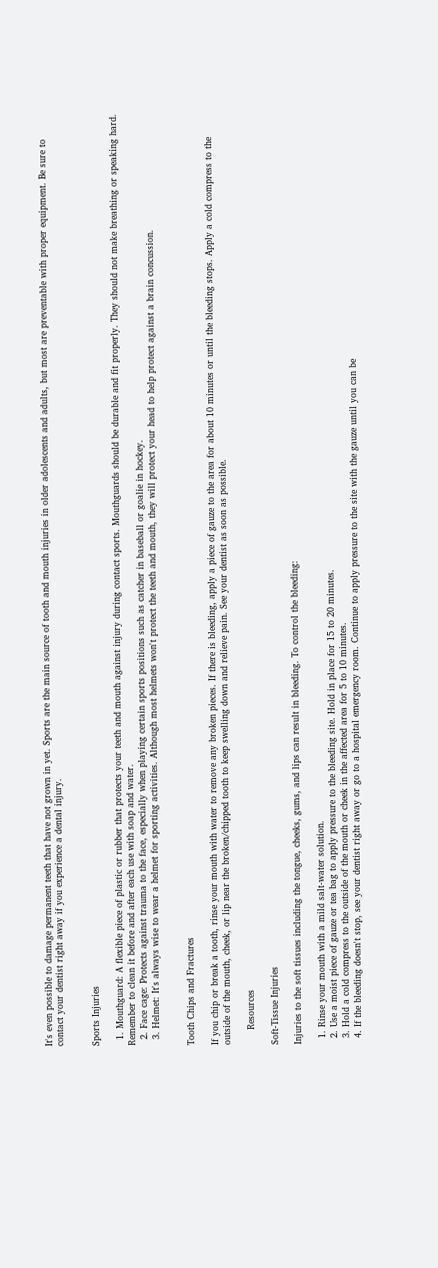It's even possible to damage permanent teeth that have not grown in yet. Sports are the main source of tooth and mouth injuries in older adolescents and adults, but most are preventable with proper equipment. Be sure to contact your dentist right away if you experience a dental injury.


Sports Injuries

  1. Mouthguard: A flexible piece of plastic or rubber that protects your teeth and mouth against injury during contact sports. Mouthguards should be durable and fit properly. They should not make breathing or speaking hard. Remember to clean it before and after each use with soap and water.
  2. Face cage: Protects against trauma to the face, especially when playing certain sports positions such as catcher in baseball or goalie in hockey.
  3. Helmet: It's always wise to wear a helmet for sporting activities. Although most helmets won't protect the teeth and mouth, they will protect your head to help protect against a brain concussion.


Tooth Chips and Fractures

If you chip or break a tooth, rinse your mouth with water to remove any broken pieces. If there is bleeding, apply a piece of gauze to the area for about 10 minutes or until the bleeding stops. Apply a cold compress to the outside of the mouth, cheek, or lip near the broken/chipped tooth to keep swelling down and relieve pain. See your dentist as soon as possible.

     Resources

Soft-Tissue Injuries

Injuries to the soft tissues including the tongue, cheeks, gums, and lips can result in bleeding. To control the bleeding:

  1. Rinse your mouth with a mild salt-water solution.
  2. Use a moist piece of gauze or tea bag to apply pressure to the bleeding site. Hold in place for 15 to 20 minutes.
  3. Hold a cold compress to the outside of the mouth or cheek in the affected area for 5 to 10 minutes.
  4. If the bleeding doesn't stop, see your dentist right away or go to a hospital emergency room. Continue to apply pressure to the site with the gauze until you can be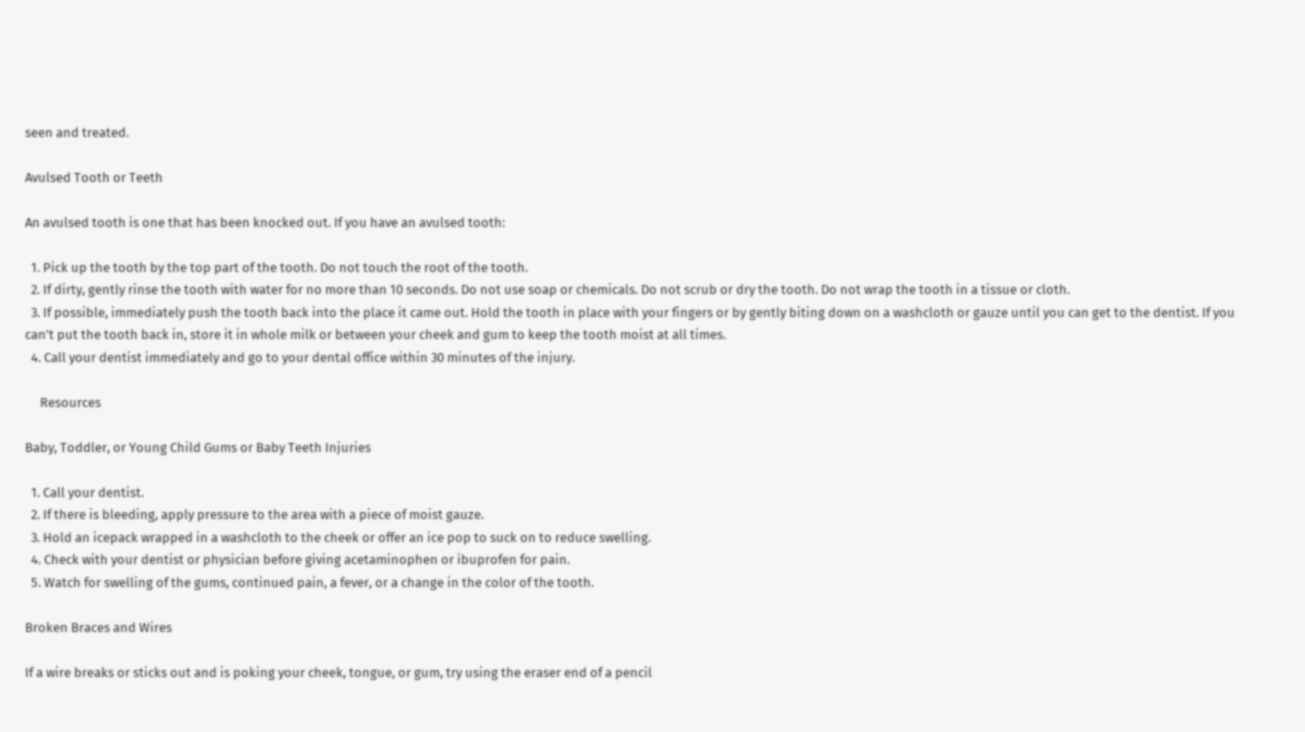seen and treated.

Avulsed Tooth or Teeth

An avulsed tooth is one that has been knocked out. If you have an avulsed tooth:

  1. Pick up the tooth by the top part of the tooth. Do not touch the root of the tooth.
  2. If dirty, gently rinse the tooth with water for no more than 10 seconds. Do not use soap or chemicals. Do not scrub or dry the tooth. Do not wrap the tooth in a tissue or cloth.
  3. If possible, immediately push the tooth back into the place it came out. Hold the tooth in place with your fingers or by gently biting down on a washcloth or gauze until you can get to the dentist. If you can't put the tooth back in, store it in whole milk or between your cheek and gum to keep the tooth moist at all times.
  4. Call your dentist immediately and go to your dental office within 30 minutes of the injury.

     Resources

Baby, Toddler, or Young Child Gums or Baby Teeth Injuries

  1. Call your dentist.
  2. If there is bleeding, apply pressure to the area with a piece of moist gauze.
  3. Hold an icepack wrapped in a washcloth to the cheek or offer an ice pop to suck on to reduce swelling.
  4. Check with your dentist or physician before giving acetaminophen or ibuprofen for pain.
  5. Watch for swelling of the gums, continued pain, a fever, or a change in the color of the tooth.

Broken Braces and Wires

If a wire breaks or sticks out and is poking your cheek, tongue, or gum, try using the eraser end of a pencil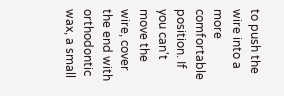to push the wire into a more comfortable position. If you can't move the wire, cover the end with orthodontic wax, a small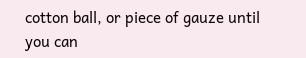cotton ball, or piece of gauze until you can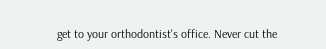get to your orthodontist's office. Never cut the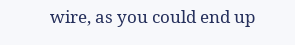wire, as you could end up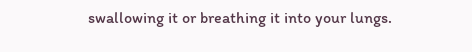swallowing it or breathing it into your lungs.